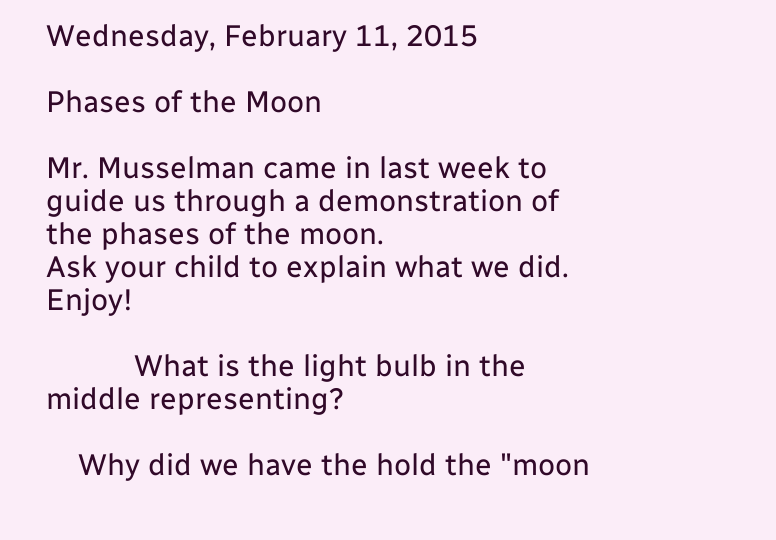Wednesday, February 11, 2015

Phases of the Moon

Mr. Musselman came in last week to guide us through a demonstration of the phases of the moon.
Ask your child to explain what we did. Enjoy!

           What is the light bulb in the middle representing?

    Why did we have the hold the "moon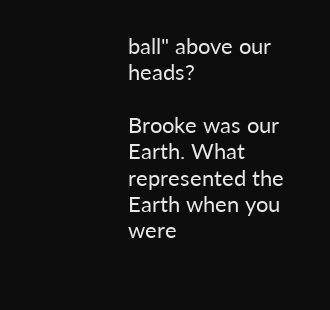ball" above our heads?

Brooke was our Earth. What represented the Earth when you were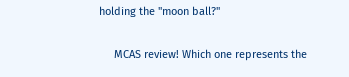holding the "moon ball?"

     MCAS review! Which one represents the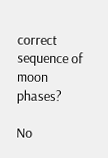correct sequence of moon phases?

No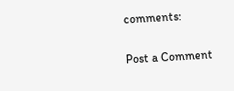comments:

Post a Comment